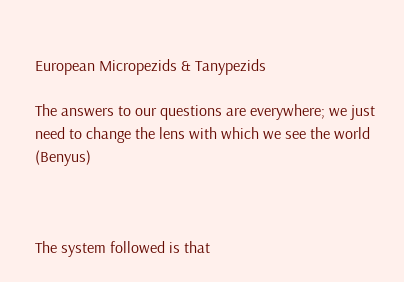European Micropezids & Tanypezids

The answers to our questions are everywhere; we just need to change the lens with which we see the world (Benyus)



The system followed is that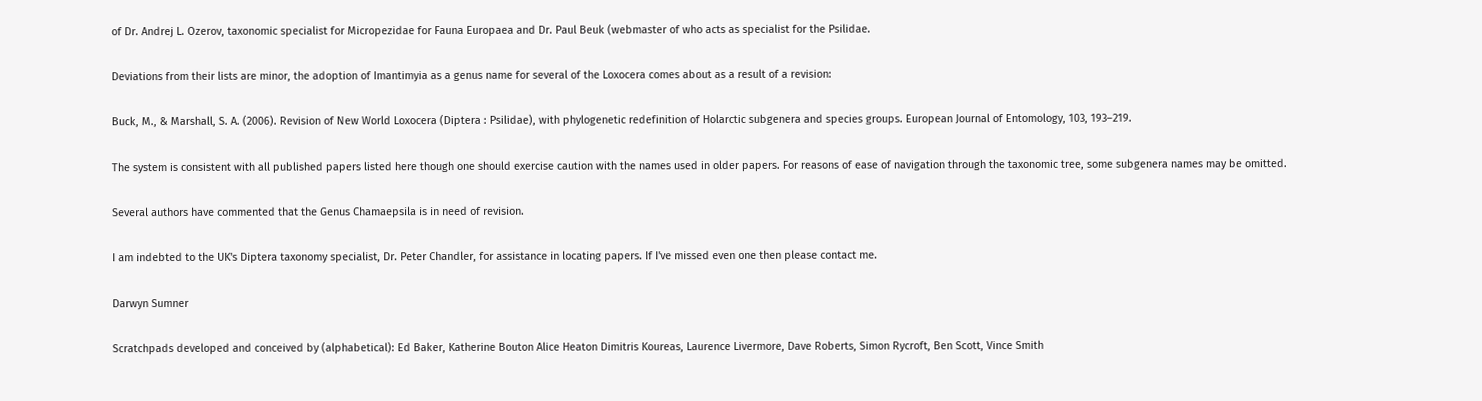of Dr. Andrej L. Ozerov, taxonomic specialist for Micropezidae for Fauna Europaea and Dr. Paul Beuk (webmaster of who acts as specialist for the Psilidae.

Deviations from their lists are minor, the adoption of Imantimyia as a genus name for several of the Loxocera comes about as a result of a revision:

Buck, M., & Marshall, S. A. (2006). Revision of New World Loxocera (Diptera : Psilidae), with phylogenetic redefinition of Holarctic subgenera and species groups. European Journal of Entomology, 103, 193–219.

The system is consistent with all published papers listed here though one should exercise caution with the names used in older papers. For reasons of ease of navigation through the taxonomic tree, some subgenera names may be omitted.

Several authors have commented that the Genus Chamaepsila is in need of revision.

I am indebted to the UK's Diptera taxonomy specialist, Dr. Peter Chandler, for assistance in locating papers. If I've missed even one then please contact me.

Darwyn Sumner

Scratchpads developed and conceived by (alphabetical): Ed Baker, Katherine Bouton Alice Heaton Dimitris Koureas, Laurence Livermore, Dave Roberts, Simon Rycroft, Ben Scott, Vince Smith